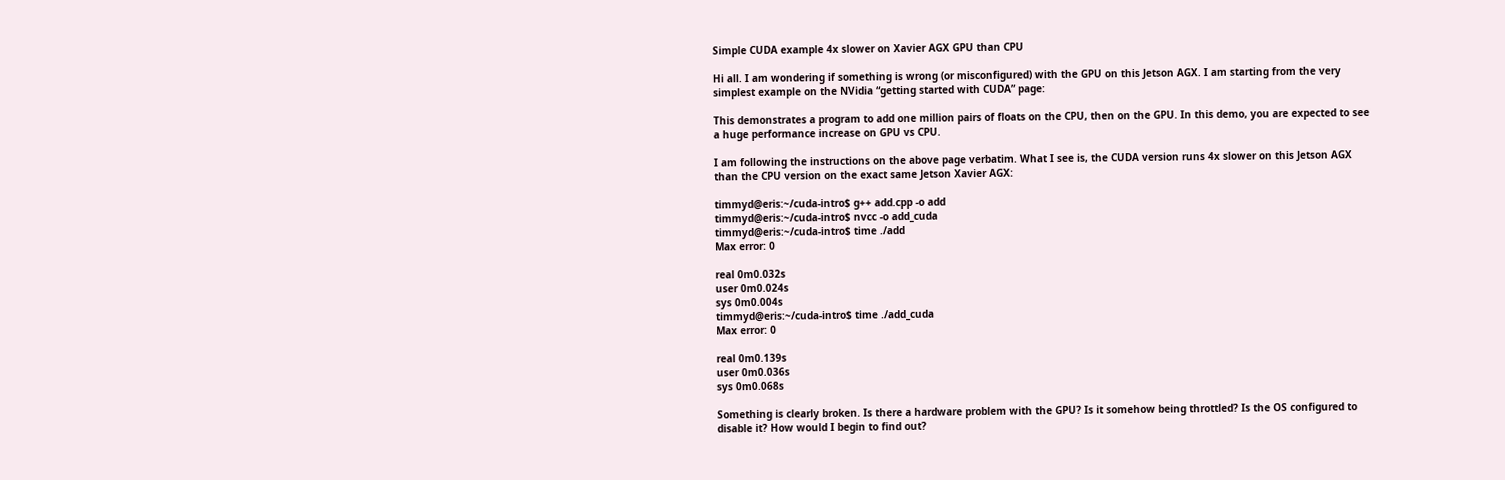Simple CUDA example 4x slower on Xavier AGX GPU than CPU

Hi all. I am wondering if something is wrong (or misconfigured) with the GPU on this Jetson AGX. I am starting from the very simplest example on the NVidia “getting started with CUDA” page:

This demonstrates a program to add one million pairs of floats on the CPU, then on the GPU. In this demo, you are expected to see a huge performance increase on GPU vs CPU.

I am following the instructions on the above page verbatim. What I see is, the CUDA version runs 4x slower on this Jetson AGX than the CPU version on the exact same Jetson Xavier AGX:

timmyd@eris:~/cuda-intro$ g++ add.cpp -o add
timmyd@eris:~/cuda-intro$ nvcc -o add_cuda
timmyd@eris:~/cuda-intro$ time ./add
Max error: 0

real 0m0.032s
user 0m0.024s
sys 0m0.004s
timmyd@eris:~/cuda-intro$ time ./add_cuda
Max error: 0

real 0m0.139s
user 0m0.036s
sys 0m0.068s

Something is clearly broken. Is there a hardware problem with the GPU? Is it somehow being throttled? Is the OS configured to disable it? How would I begin to find out?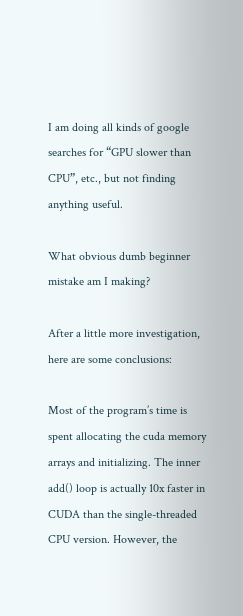I am doing all kinds of google searches for “GPU slower than CPU”, etc., but not finding anything useful.

What obvious dumb beginner mistake am I making?

After a little more investigation, here are some conclusions:

Most of the program’s time is spent allocating the cuda memory arrays and initializing. The inner add() loop is actually 10x faster in CUDA than the single-threaded CPU version. However, the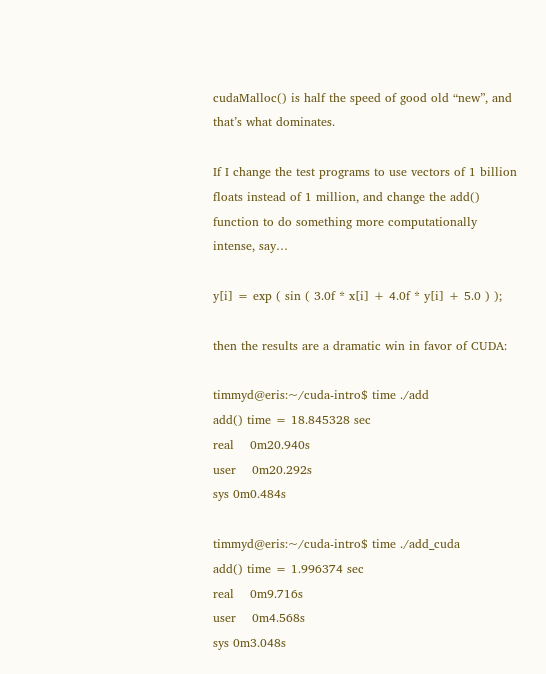cudaMalloc() is half the speed of good old “new”, and that’s what dominates.

If I change the test programs to use vectors of 1 billion floats instead of 1 million, and change the add() function to do something more computationally intense, say…

y[i] = exp ( sin ( 3.0f * x[i] + 4.0f * y[i] + 5.0 ) );

then the results are a dramatic win in favor of CUDA:

timmyd@eris:~/cuda-intro$ time ./add
add() time = 18.845328 sec
real    0m20.940s
user    0m20.292s
sys 0m0.484s

timmyd@eris:~/cuda-intro$ time ./add_cuda
add() time = 1.996374 sec
real    0m9.716s
user    0m4.568s
sys 0m3.048s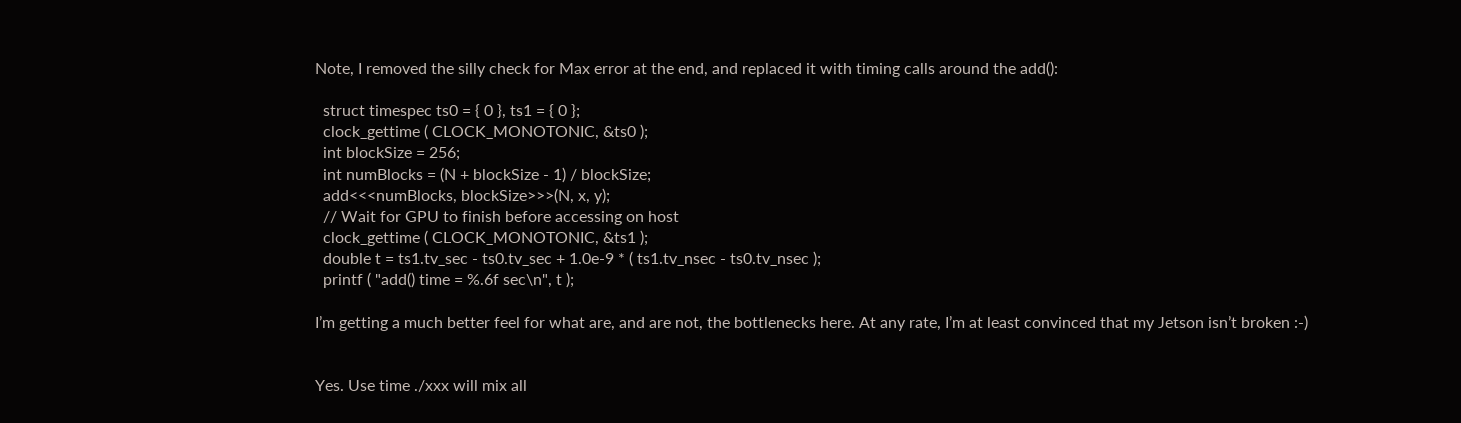Note, I removed the silly check for Max error at the end, and replaced it with timing calls around the add():

  struct timespec ts0 = { 0 }, ts1 = { 0 };
  clock_gettime ( CLOCK_MONOTONIC, &ts0 );
  int blockSize = 256;
  int numBlocks = (N + blockSize - 1) / blockSize;
  add<<<numBlocks, blockSize>>>(N, x, y);
  // Wait for GPU to finish before accessing on host
  clock_gettime ( CLOCK_MONOTONIC, &ts1 );
  double t = ts1.tv_sec - ts0.tv_sec + 1.0e-9 * ( ts1.tv_nsec - ts0.tv_nsec );
  printf ( "add() time = %.6f sec\n", t );

I’m getting a much better feel for what are, and are not, the bottlenecks here. At any rate, I’m at least convinced that my Jetson isn’t broken :-)


Yes. Use time ./xxx will mix all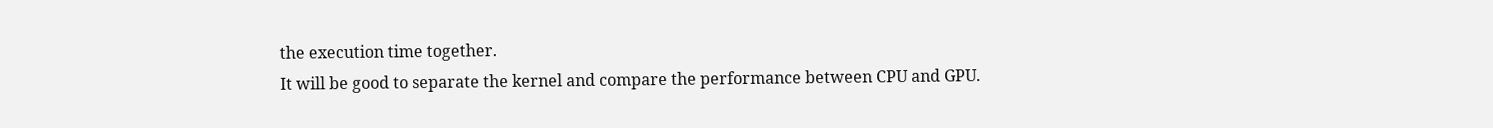the execution time together.
It will be good to separate the kernel and compare the performance between CPU and GPU.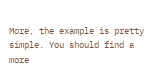More, the example is pretty simple. You should find a more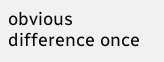obvious difference once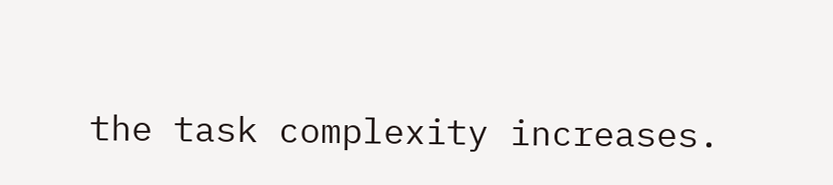the task complexity increases.